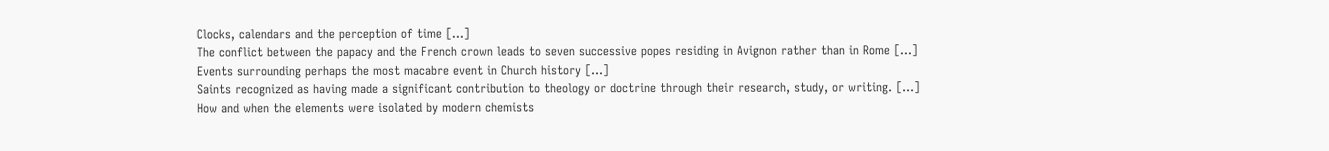Clocks, calendars and the perception of time [...]
The conflict between the papacy and the French crown leads to seven successive popes residing in Avignon rather than in Rome [...]
Events surrounding perhaps the most macabre event in Church history [...]
Saints recognized as having made a significant contribution to theology or doctrine through their research, study, or writing. [...]
How and when the elements were isolated by modern chemists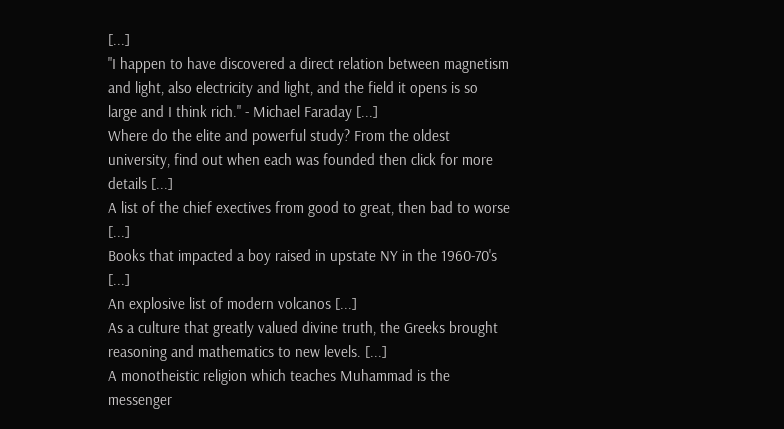[...]
"I happen to have discovered a direct relation between magnetism and light, also electricity and light, and the field it opens is so large and I think rich." - Michael Faraday [...]
Where do the elite and powerful study? From the oldest university, find out when each was founded then click for more details [...]
A list of the chief exectives from good to great, then bad to worse [...]
Books that impacted a boy raised in upstate NY in the 1960-70's [...]
An explosive list of modern volcanos [...]
As a culture that greatly valued divine truth, the Greeks brought reasoning and mathematics to new levels. [...]
A monotheistic religion which teaches Muhammad is the messenger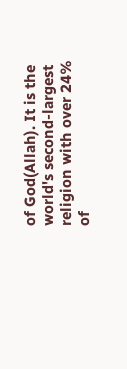of God(Allah). It is the world's second-largest religion with over 24% of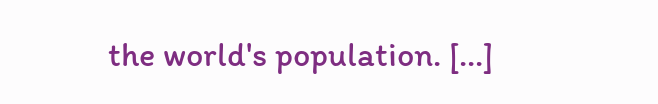the world's population. [...]